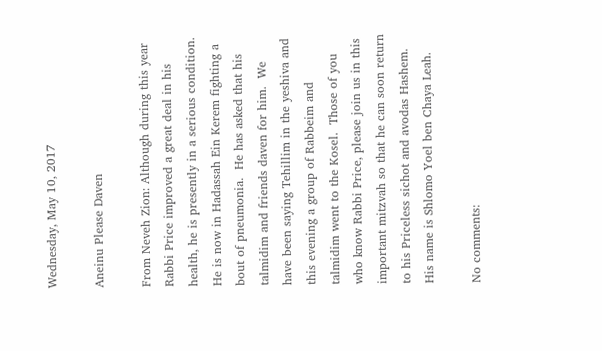Wednesday, May 10, 2017

Aneinu Please Daven

From Neveh Zion: Although during this year Rabbi Price improved a great deal in his health, he is presently in a serious condition.  He is now in Hadassah Ein Kerem fighting a bout of pneumonia.  He has asked that his talmidim and friends daven for him.  We have been saying Tehillim in the yeshiva and this evening a group of Rabbeim and talmidim went to the Kosel.  Those of you who know Rabbi Price, please join us in this important mitzvah so that he can soon return to his Priceless sichot and avodas Hashem.  His name is Shlomo Yoel ben Chaya Leah.

No comments: